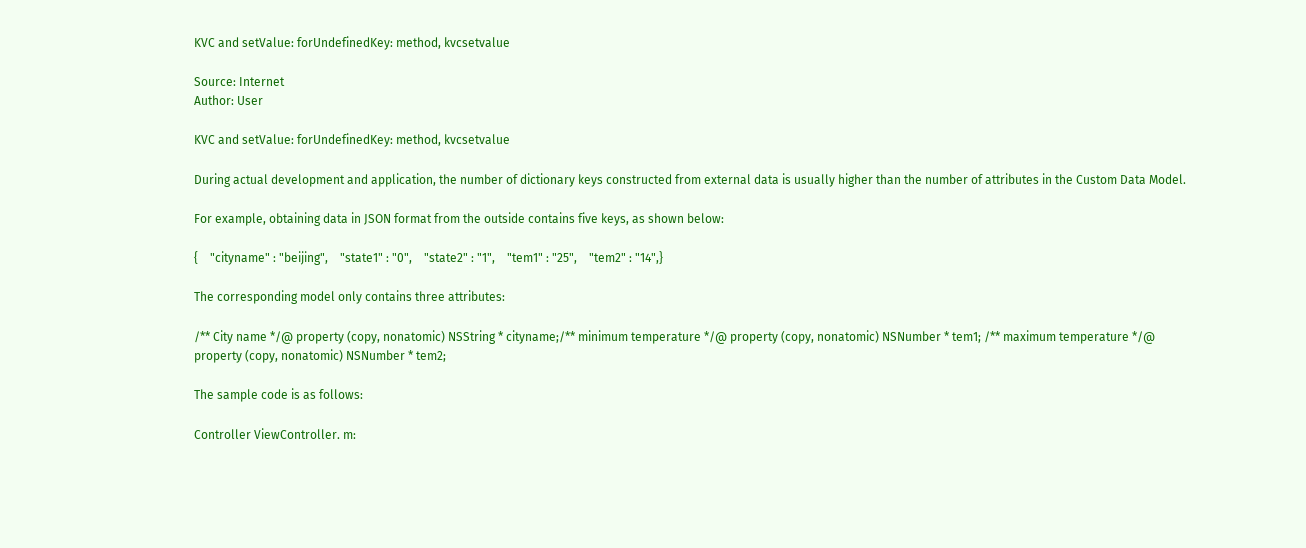KVC and setValue: forUndefinedKey: method, kvcsetvalue

Source: Internet
Author: User

KVC and setValue: forUndefinedKey: method, kvcsetvalue

During actual development and application, the number of dictionary keys constructed from external data is usually higher than the number of attributes in the Custom Data Model.

For example, obtaining data in JSON format from the outside contains five keys, as shown below:

{    "cityname" : "beijing",    "state1" : "0",    "state2" : "1",    "tem1" : "25",    "tem2" : "14",}

The corresponding model only contains three attributes:

/** City name */@ property (copy, nonatomic) NSString * cityname;/** minimum temperature */@ property (copy, nonatomic) NSNumber * tem1; /** maximum temperature */@ property (copy, nonatomic) NSNumber * tem2;

The sample code is as follows:

Controller ViewController. m: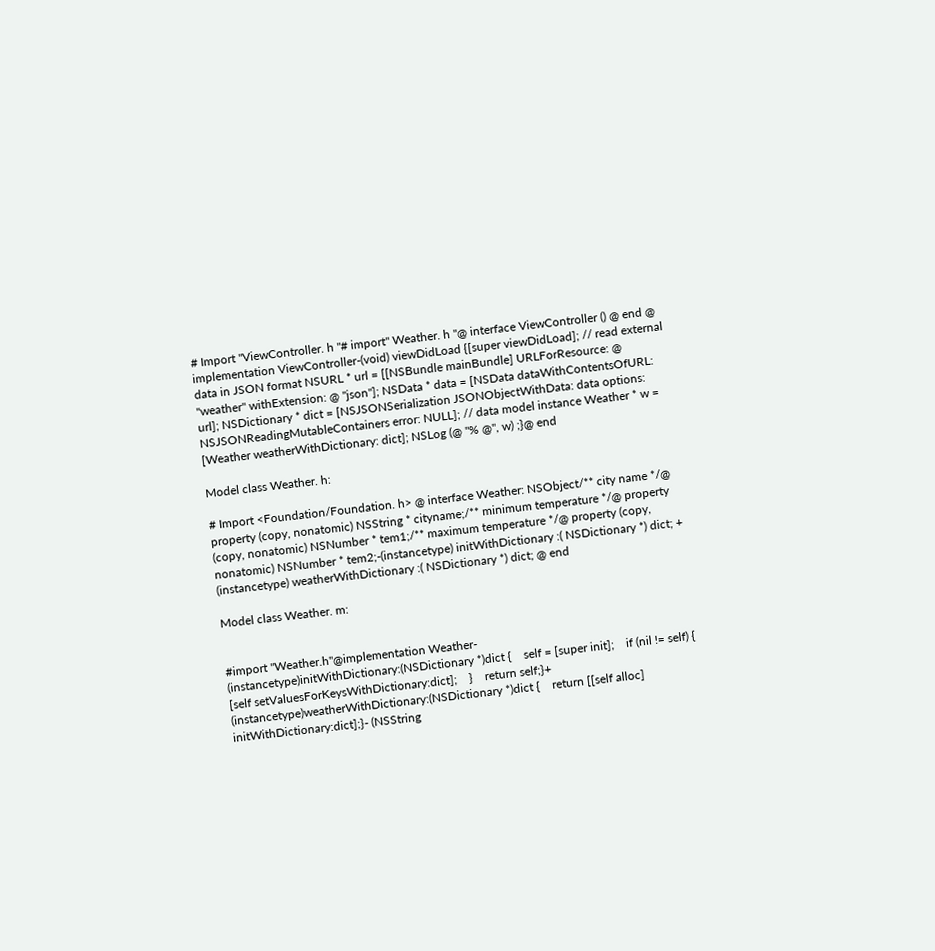# Import "ViewController. h "# import" Weather. h "@ interface ViewController () @ end @ implementation ViewController-(void) viewDidLoad {[super viewDidLoad]; // read external data in JSON format NSURL * url = [[NSBundle mainBundle] URLForResource: @ "weather" withExtension: @ "json"]; NSData * data = [NSData dataWithContentsOfURL: url]; NSDictionary * dict = [NSJSONSerialization JSONObjectWithData: data options: NSJSONReadingMutableContainers error: NULL]; // data model instance Weather * w = [Weather weatherWithDictionary: dict]; NSLog (@ "% @", w) ;}@ end

Model class Weather. h:

# Import <Foundation/Foundation. h> @ interface Weather: NSObject/** city name */@ property (copy, nonatomic) NSString * cityname;/** minimum temperature */@ property (copy, nonatomic) NSNumber * tem1;/** maximum temperature */@ property (copy, nonatomic) NSNumber * tem2;-(instancetype) initWithDictionary :( NSDictionary *) dict; + (instancetype) weatherWithDictionary :( NSDictionary *) dict; @ end

Model class Weather. m:


#import "Weather.h"@implementation Weather- (instancetype)initWithDictionary:(NSDictionary *)dict {    self = [super init];    if (nil != self) {        [self setValuesForKeysWithDictionary:dict];    }    return self;}+ (instancetype)weatherWithDictionary:(NSDictionary *)dict {    return [[self alloc] initWithDictionary:dict];}- (NSString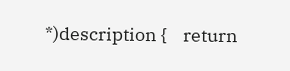*)description {    return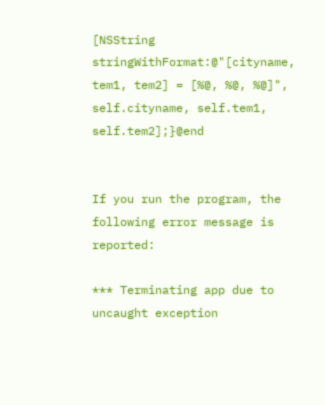[NSString stringWithFormat:@"[cityname, tem1, tem2] = [%@, %@, %@]", self.cityname, self.tem1, self.tem2];}@end


If you run the program, the following error message is reported:

*** Terminating app due to uncaught exception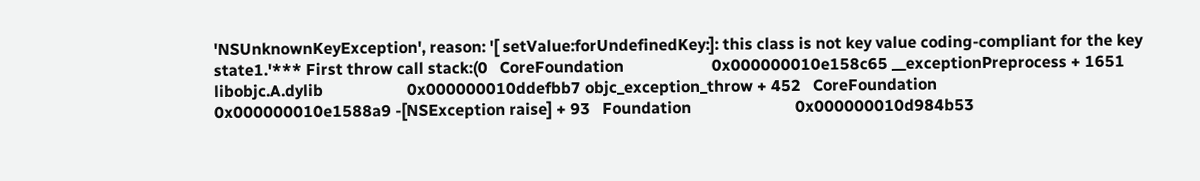'NSUnknownKeyException', reason: '[ setValue:forUndefinedKey:]: this class is not key value coding-compliant for the key state1.'*** First throw call stack:(0   CoreFoundation                      0x000000010e158c65 __exceptionPreprocess + 1651   libobjc.A.dylib                     0x000000010ddefbb7 objc_exception_throw + 452   CoreFoundation                      0x000000010e1588a9 -[NSException raise] + 93   Foundation                          0x000000010d984b53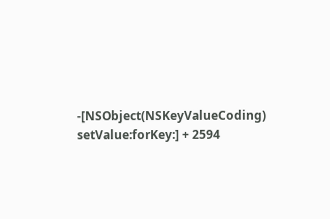-[NSObject(NSKeyValueCoding) setValue:forKey:] + 2594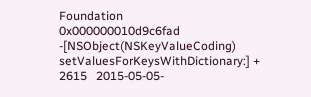Foundation                          0x000000010d9c6fad -[NSObject(NSKeyValueCoding) setValuesForKeysWithDictionary:] + 2615   2015-05-05-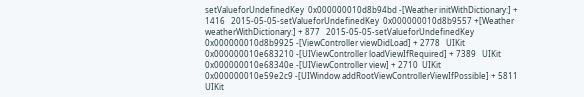setValueforUndefinedKey  0x000000010d8b94bd -[Weather initWithDictionary:] + 1416   2015-05-05-setValueforUndefinedKey  0x000000010d8b9557 +[Weather weatherWithDictionary:] + 877   2015-05-05-setValueforUndefinedKey  0x000000010d8b9925 -[ViewController viewDidLoad] + 2778   UIKit                               0x000000010e683210 -[UIViewController loadViewIfRequired] + 7389   UIKit                               0x000000010e68340e -[UIViewController view] + 2710  UIKit                               0x000000010e59e2c9 -[UIWindow addRootViewControllerViewIfPossible] + 5811  UIKit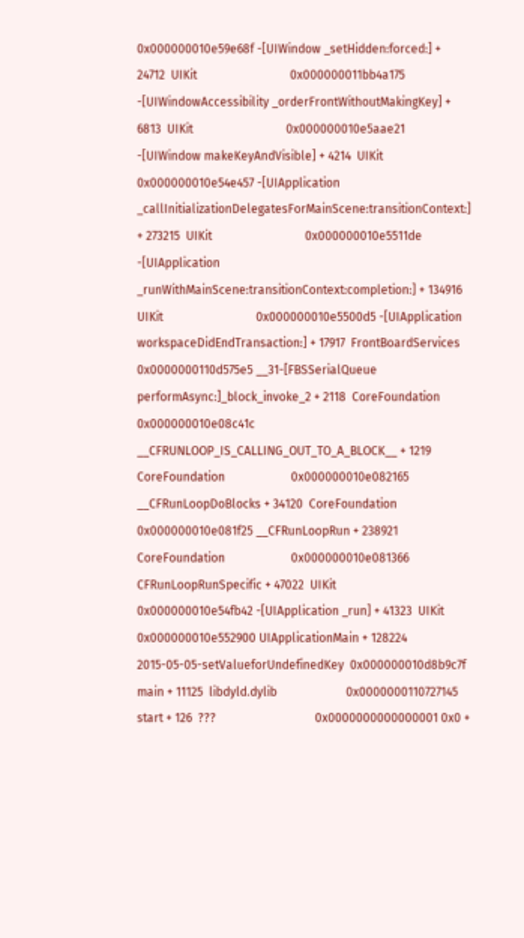0x000000010e59e68f -[UIWindow _setHidden:forced:] + 24712  UIKit                               0x000000011bb4a175 -[UIWindowAccessibility _orderFrontWithoutMakingKey] + 6813  UIKit                               0x000000010e5aae21 -[UIWindow makeKeyAndVisible] + 4214  UIKit                               0x000000010e54e457 -[UIApplication _callInitializationDelegatesForMainScene:transitionContext:] + 273215  UIKit                               0x000000010e5511de -[UIApplication _runWithMainScene:transitionContext:completion:] + 134916  UIKit                               0x000000010e5500d5 -[UIApplication workspaceDidEndTransaction:] + 17917  FrontBoardServices                  0x0000000110d575e5 __31-[FBSSerialQueue performAsync:]_block_invoke_2 + 2118  CoreFoundation                      0x000000010e08c41c __CFRUNLOOP_IS_CALLING_OUT_TO_A_BLOCK__ + 1219  CoreFoundation                      0x000000010e082165 __CFRunLoopDoBlocks + 34120  CoreFoundation                      0x000000010e081f25 __CFRunLoopRun + 238921  CoreFoundation                      0x000000010e081366 CFRunLoopRunSpecific + 47022  UIKit                               0x000000010e54fb42 -[UIApplication _run] + 41323  UIKit                               0x000000010e552900 UIApplicationMain + 128224  2015-05-05-setValueforUndefinedKey  0x000000010d8b9c7f main + 11125  libdyld.dylib                       0x0000000110727145 start + 126  ???                                 0x0000000000000001 0x0 +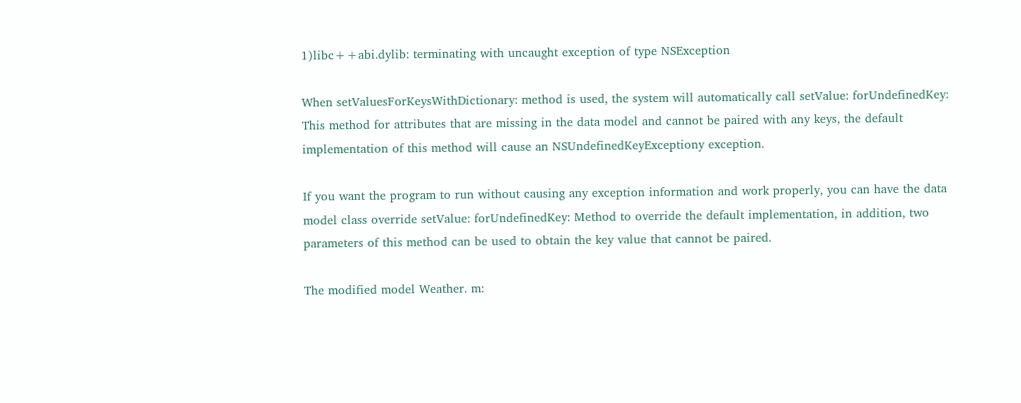1)libc++abi.dylib: terminating with uncaught exception of type NSException

When setValuesForKeysWithDictionary: method is used, the system will automatically call setValue: forUndefinedKey: This method for attributes that are missing in the data model and cannot be paired with any keys, the default implementation of this method will cause an NSUndefinedKeyExceptiony exception.

If you want the program to run without causing any exception information and work properly, you can have the data model class override setValue: forUndefinedKey: Method to override the default implementation, in addition, two parameters of this method can be used to obtain the key value that cannot be paired.

The modified model Weather. m: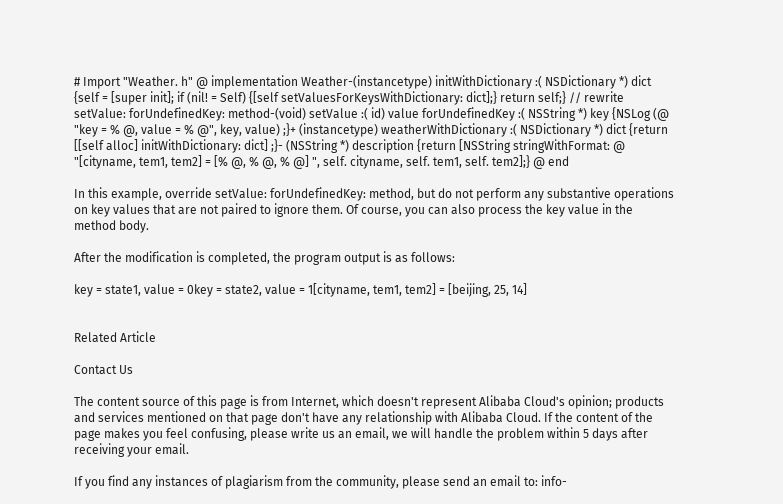# Import "Weather. h" @ implementation Weather-(instancetype) initWithDictionary :( NSDictionary *) dict {self = [super init]; if (nil! = Self) {[self setValuesForKeysWithDictionary: dict];} return self;} // rewrite setValue: forUndefinedKey: method-(void) setValue :( id) value forUndefinedKey :( NSString *) key {NSLog (@ "key = % @, value = % @", key, value) ;}+ (instancetype) weatherWithDictionary :( NSDictionary *) dict {return [[self alloc] initWithDictionary: dict] ;}- (NSString *) description {return [NSString stringWithFormat: @ "[cityname, tem1, tem2] = [% @, % @, % @] ", self. cityname, self. tem1, self. tem2];} @ end

In this example, override setValue: forUndefinedKey: method, but do not perform any substantive operations on key values that are not paired to ignore them. Of course, you can also process the key value in the method body.

After the modification is completed, the program output is as follows:

key = state1, value = 0key = state2, value = 1[cityname, tem1, tem2] = [beijing, 25, 14]


Related Article

Contact Us

The content source of this page is from Internet, which doesn't represent Alibaba Cloud's opinion; products and services mentioned on that page don't have any relationship with Alibaba Cloud. If the content of the page makes you feel confusing, please write us an email, we will handle the problem within 5 days after receiving your email.

If you find any instances of plagiarism from the community, please send an email to: info-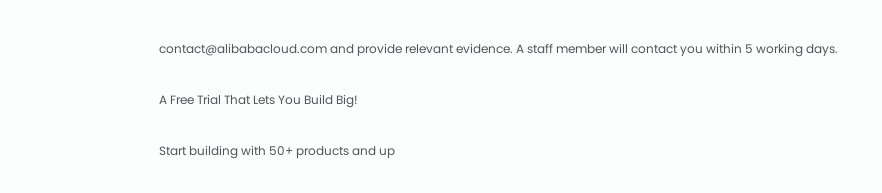contact@alibabacloud.com and provide relevant evidence. A staff member will contact you within 5 working days.

A Free Trial That Lets You Build Big!

Start building with 50+ products and up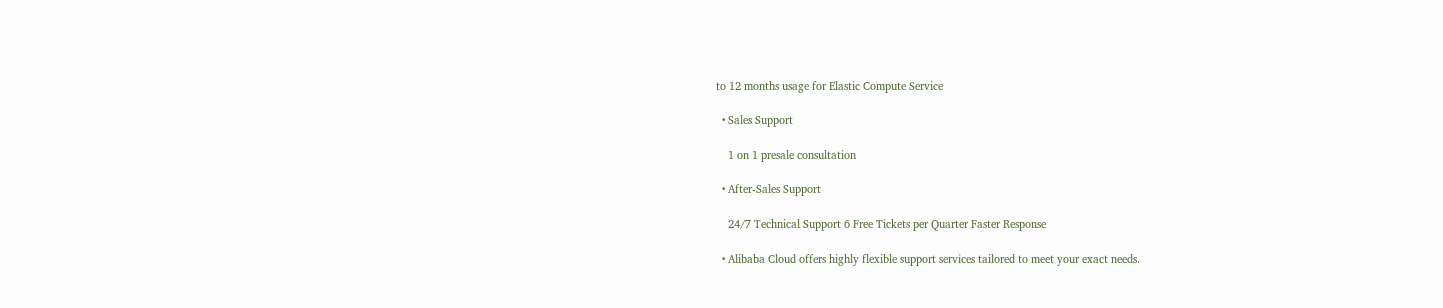to 12 months usage for Elastic Compute Service

  • Sales Support

    1 on 1 presale consultation

  • After-Sales Support

    24/7 Technical Support 6 Free Tickets per Quarter Faster Response

  • Alibaba Cloud offers highly flexible support services tailored to meet your exact needs.